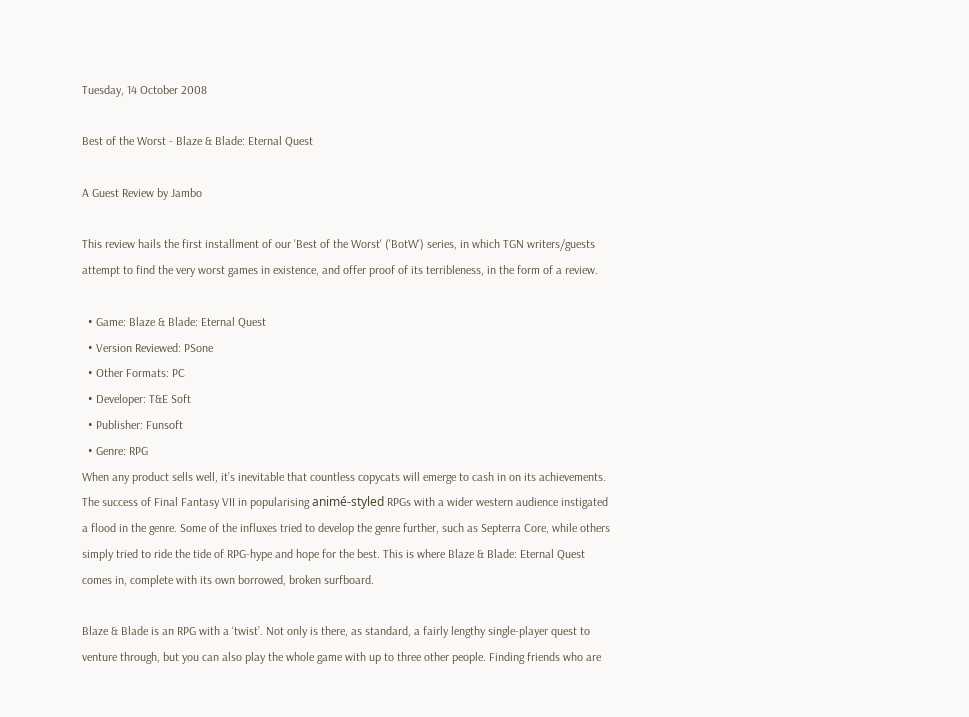Tuesday, 14 October 2008

Best of the Worst - Blaze & Blade: Eternal Quest

A Guest Review by Jambo

This review hails the first installment of our 'Best of the Worst' ('BotW') series, in which TGN writers/guests attempt to find the very worst games in existence, and offer proof of its terribleness, in the form of a review.

  • Game: Blaze & Blade: Eternal Quest
  • Version Reviewed: PSone
  • Other Formats: PC
  • Developer: T&E Soft
  • Publisher: Funsoft
  • Genre: RPG
When any product sells well, it’s inevitable that countless copycats will emerge to cash in on its achievements. The success of Final Fantasy VII in popularising animé-styled RPGs with a wider western audience instigated a flood in the genre. Some of the influxes tried to develop the genre further, such as Septerra Core, while others simply tried to ride the tide of RPG-hype and hope for the best. This is where Blaze & Blade: Eternal Quest comes in, complete with its own borrowed, broken surfboard.

Blaze & Blade is an RPG with a ‘twist’. Not only is there, as standard, a fairly lengthy single-player quest to venture through, but you can also play the whole game with up to three other people. Finding friends who are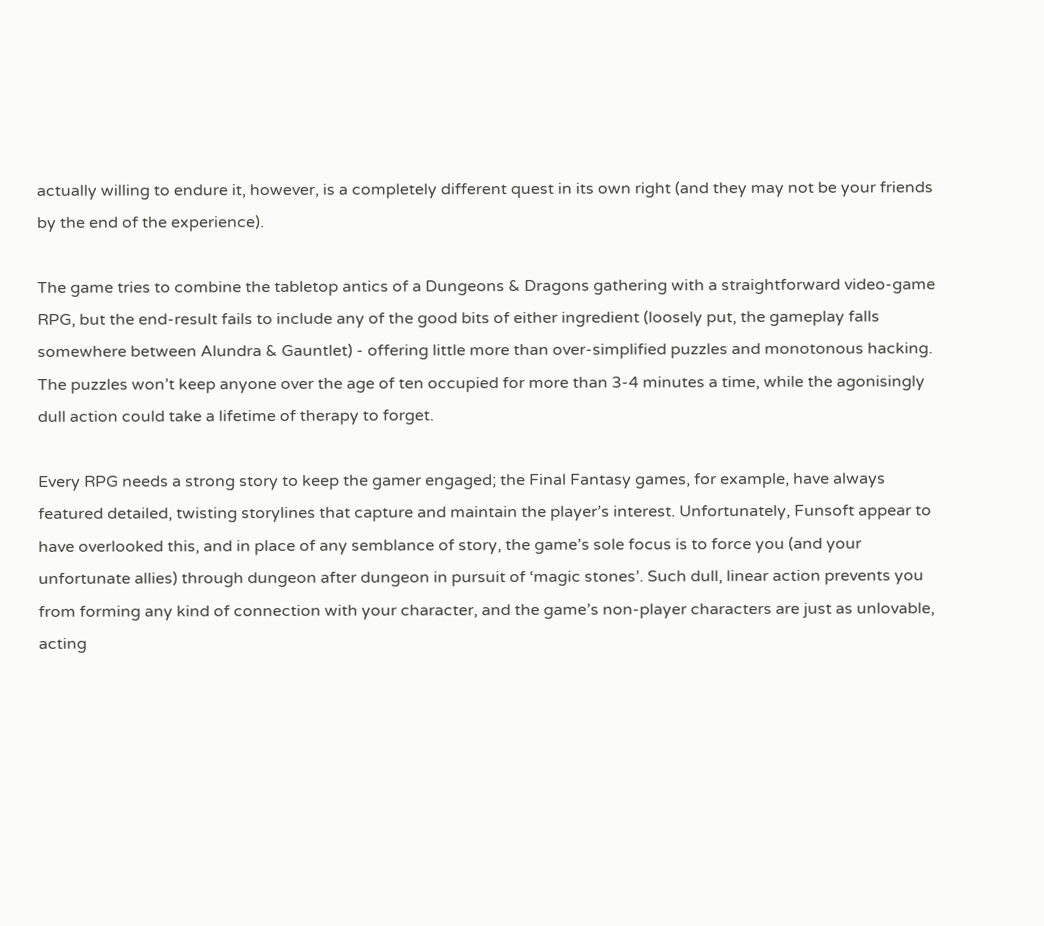actually willing to endure it, however, is a completely different quest in its own right (and they may not be your friends by the end of the experience).

The game tries to combine the tabletop antics of a Dungeons & Dragons gathering with a straightforward video-game RPG, but the end-result fails to include any of the good bits of either ingredient (loosely put, the gameplay falls somewhere between Alundra & Gauntlet) - offering little more than over-simplified puzzles and monotonous hacking. The puzzles won’t keep anyone over the age of ten occupied for more than 3-4 minutes a time, while the agonisingly dull action could take a lifetime of therapy to forget.

Every RPG needs a strong story to keep the gamer engaged; the Final Fantasy games, for example, have always featured detailed, twisting storylines that capture and maintain the player’s interest. Unfortunately, Funsoft appear to have overlooked this, and in place of any semblance of story, the game’s sole focus is to force you (and your unfortunate allies) through dungeon after dungeon in pursuit of ‘magic stones’. Such dull, linear action prevents you from forming any kind of connection with your character, and the game’s non-player characters are just as unlovable, acting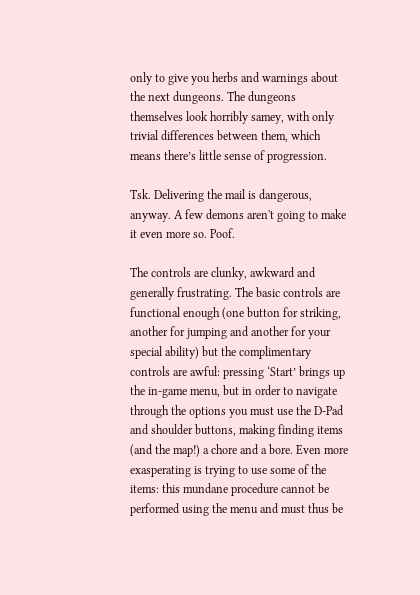only to give you herbs and warnings about the next dungeons. The dungeons themselves look horribly samey, with only trivial differences between them, which means there’s little sense of progression.

Tsk. Delivering the mail is dangerous, anyway. A few demons aren't going to make it even more so. Poof.

The controls are clunky, awkward and generally frustrating. The basic controls are functional enough (one button for striking, another for jumping and another for your special ability) but the complimentary controls are awful: pressing ‘Start’ brings up the in-game menu, but in order to navigate through the options you must use the D-Pad and shoulder buttons, making finding items (and the map!) a chore and a bore. Even more exasperating is trying to use some of the items: this mundane procedure cannot be performed using the menu and must thus be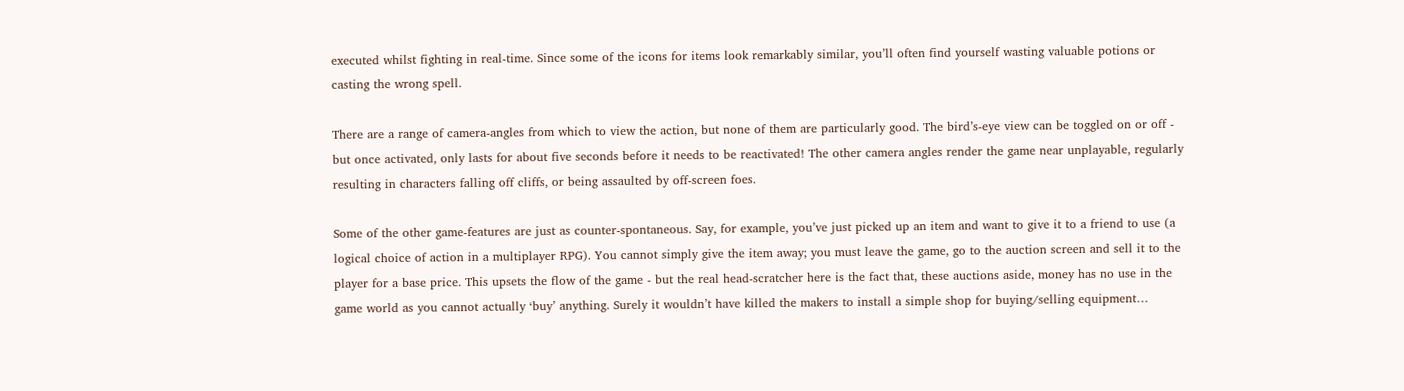executed whilst fighting in real-time. Since some of the icons for items look remarkably similar, you’ll often find yourself wasting valuable potions or casting the wrong spell.

There are a range of camera-angles from which to view the action, but none of them are particularly good. The bird’s-eye view can be toggled on or off - but once activated, only lasts for about five seconds before it needs to be reactivated! The other camera angles render the game near unplayable, regularly resulting in characters falling off cliffs, or being assaulted by off-screen foes.

Some of the other game-features are just as counter-spontaneous. Say, for example, you’ve just picked up an item and want to give it to a friend to use (a logical choice of action in a multiplayer RPG). You cannot simply give the item away; you must leave the game, go to the auction screen and sell it to the player for a base price. This upsets the flow of the game - but the real head-scratcher here is the fact that, these auctions aside, money has no use in the game world as you cannot actually ‘buy’ anything. Surely it wouldn’t have killed the makers to install a simple shop for buying/selling equipment…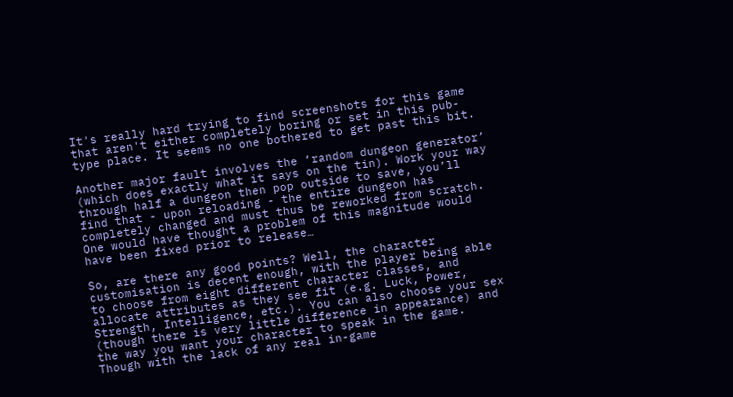It's really hard trying to find screenshots for this game that aren't either completely boring or set in this pub-type place. It seems no one bothered to get past this bit.

Another major fault involves the ‘random dungeon generator’ (which does exactly what it says on the tin). Work your way through half a dungeon then pop outside to save, you’ll find that - upon reloading - the entire dungeon has completely changed and must thus be reworked from scratch. One would have thought a problem of this magnitude would have been fixed prior to release…

So, are there any good points? Well, the character customisation is decent enough, with the player being able to choose from eight different character classes, and allocate attributes as they see fit (e.g. Luck, Power, Strength, Intelligence, etc.). You can also choose your sex (though there is very little difference in appearance) and the way you want your character to speak in the game. Though with the lack of any real in-game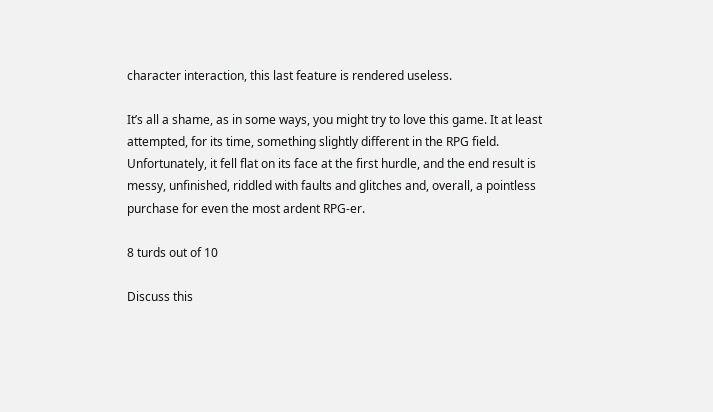character interaction, this last feature is rendered useless.

It’s all a shame, as in some ways, you might try to love this game. It at least attempted, for its time, something slightly different in the RPG field. Unfortunately, it fell flat on its face at the first hurdle, and the end result is messy, unfinished, riddled with faults and glitches and, overall, a pointless purchase for even the most ardent RPG-er.

8 turds out of 10

Discuss this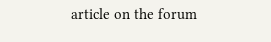article on the forum